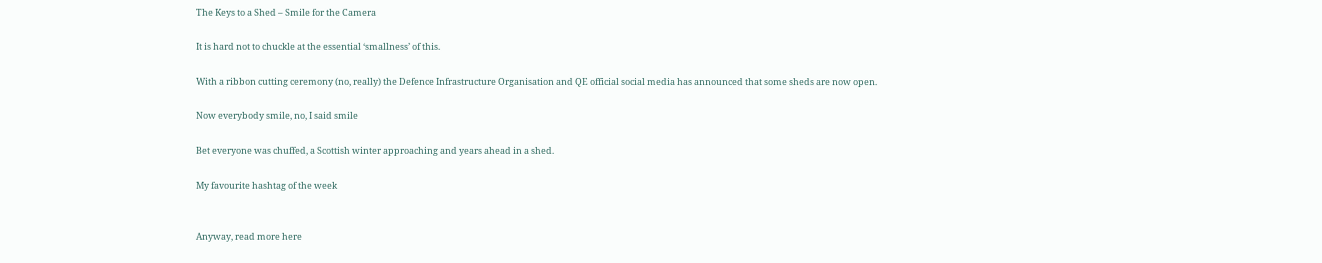The Keys to a Shed – Smile for the Camera

It is hard not to chuckle at the essential ‘smallness’ of this.

With a ribbon cutting ceremony (no, really) the Defence Infrastructure Organisation and QE official social media has announced that some sheds are now open.

Now everybody smile, no, I said smile

Bet everyone was chuffed, a Scottish winter approaching and years ahead in a shed.

My favourite hashtag of the week


Anyway, read more here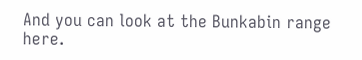And you can look at the Bunkabin range here.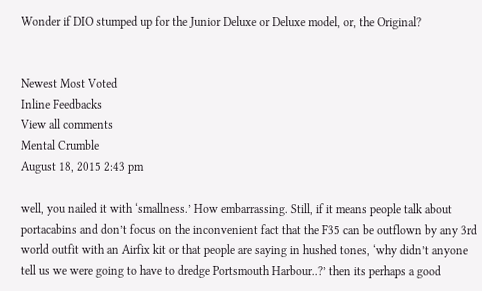Wonder if DIO stumped up for the Junior Deluxe or Deluxe model, or, the Original?


Newest Most Voted
Inline Feedbacks
View all comments
Mental Crumble
August 18, 2015 2:43 pm

well, you nailed it with ‘smallness.’ How embarrassing. Still, if it means people talk about portacabins and don’t focus on the inconvenient fact that the F35 can be outflown by any 3rd world outfit with an Airfix kit or that people are saying in hushed tones, ‘why didn’t anyone tell us we were going to have to dredge Portsmouth Harbour..?’ then its perhaps a good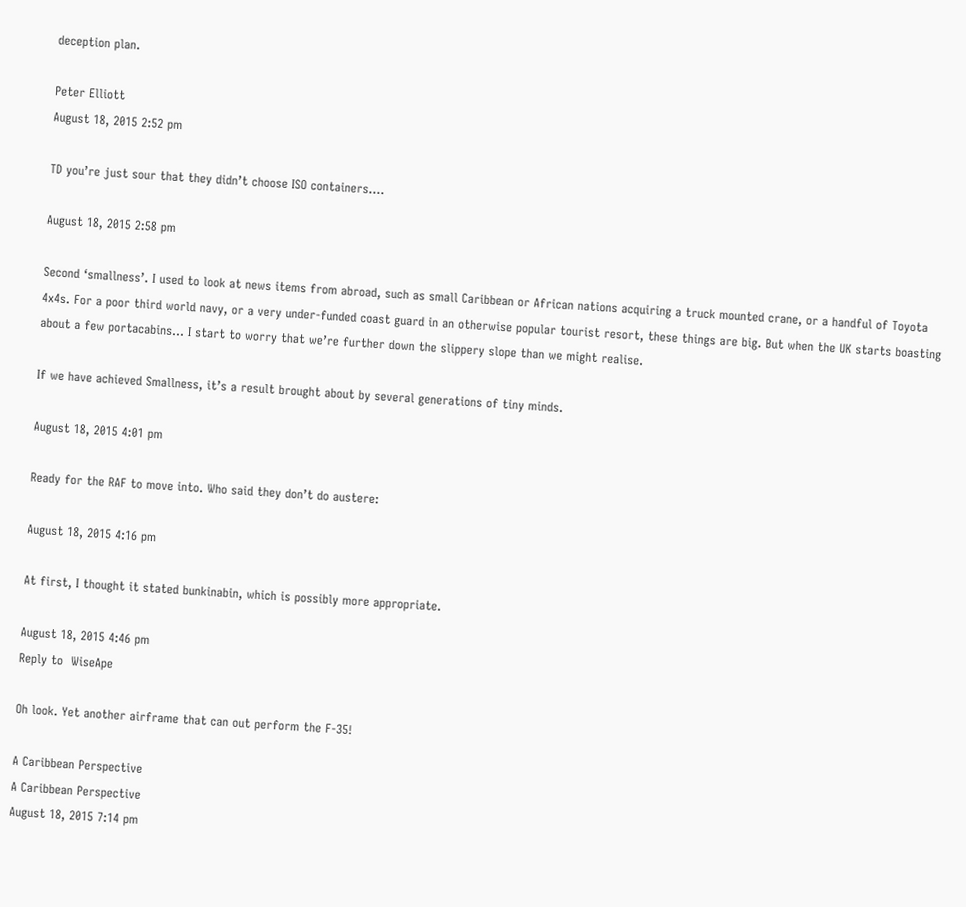deception plan.

Peter Elliott
August 18, 2015 2:52 pm

TD you’re just sour that they didn’t choose ISO containers….

August 18, 2015 2:58 pm

Second ‘smallness’. I used to look at news items from abroad, such as small Caribbean or African nations acquiring a truck mounted crane, or a handful of Toyota 4x4s. For a poor third world navy, or a very under-funded coast guard in an otherwise popular tourist resort, these things are big. But when the UK starts boasting about a few portacabins… I start to worry that we’re further down the slippery slope than we might realise.

If we have achieved Smallness, it’s a result brought about by several generations of tiny minds.

August 18, 2015 4:01 pm

Ready for the RAF to move into. Who said they don’t do austere:

August 18, 2015 4:16 pm

At first, I thought it stated bunkinabin, which is possibly more appropriate.

August 18, 2015 4:46 pm
Reply to  WiseApe

Oh look. Yet another airframe that can out perform the F-35!

A Caribbean Perspective
A Caribbean Perspective
August 18, 2015 7:14 pm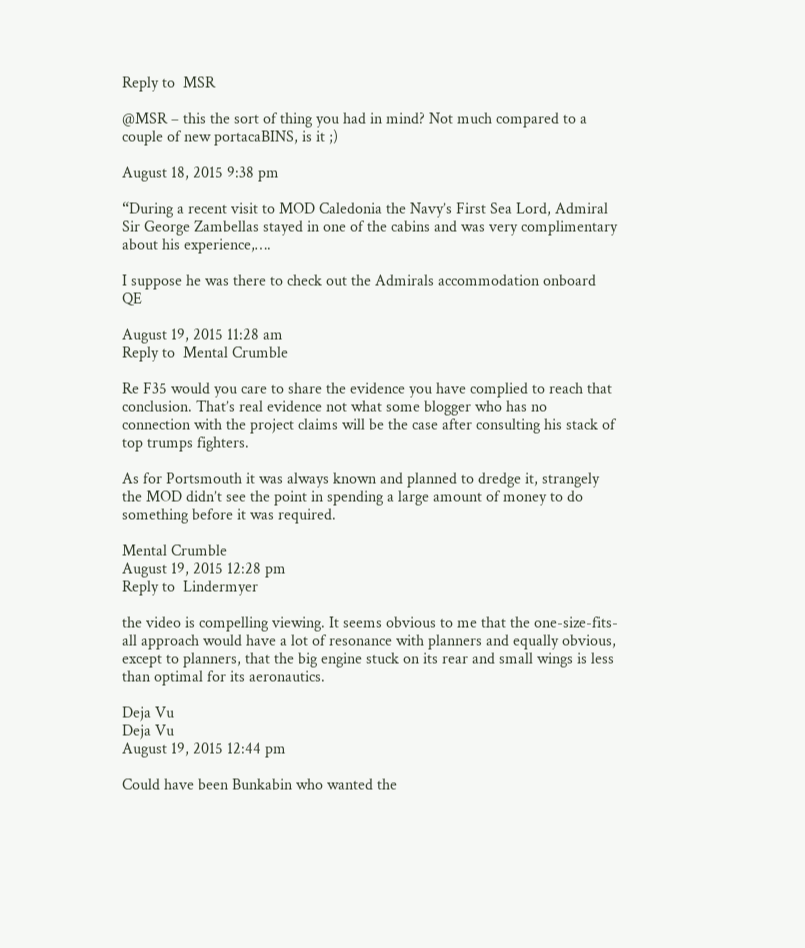Reply to  MSR

@MSR – this the sort of thing you had in mind? Not much compared to a couple of new portacaBINS, is it ;)

August 18, 2015 9:38 pm

“During a recent visit to MOD Caledonia the Navy’s First Sea Lord, Admiral Sir George Zambellas stayed in one of the cabins and was very complimentary about his experience,….

I suppose he was there to check out the Admirals accommodation onboard QE

August 19, 2015 11:28 am
Reply to  Mental Crumble

Re F35 would you care to share the evidence you have complied to reach that conclusion. That’s real evidence not what some blogger who has no connection with the project claims will be the case after consulting his stack of top trumps fighters.

As for Portsmouth it was always known and planned to dredge it, strangely the MOD didn’t see the point in spending a large amount of money to do something before it was required.

Mental Crumble
August 19, 2015 12:28 pm
Reply to  Lindermyer

the video is compelling viewing. It seems obvious to me that the one-size-fits-all approach would have a lot of resonance with planners and equally obvious, except to planners, that the big engine stuck on its rear and small wings is less than optimal for its aeronautics.

Deja Vu
Deja Vu
August 19, 2015 12:44 pm

Could have been Bunkabin who wanted the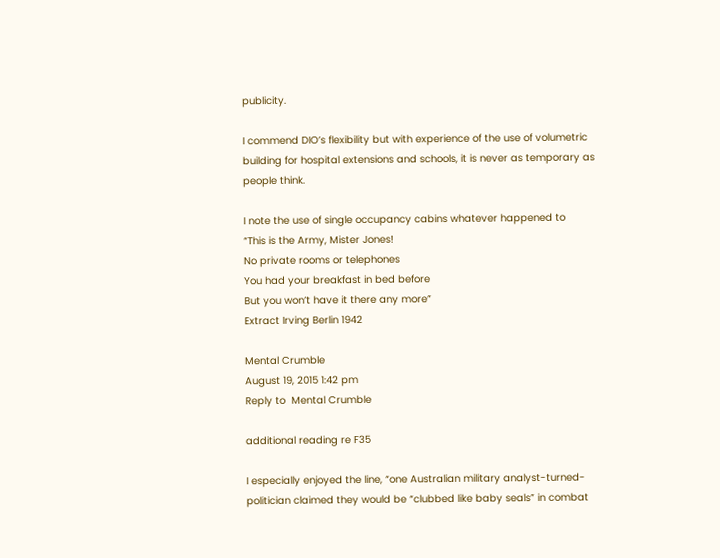publicity.

I commend DIO’s flexibility but with experience of the use of volumetric building for hospital extensions and schools, it is never as temporary as people think.

I note the use of single occupancy cabins whatever happened to
“This is the Army, Mister Jones!
No private rooms or telephones
You had your breakfast in bed before
But you won’t have it there any more”
Extract Irving Berlin 1942

Mental Crumble
August 19, 2015 1:42 pm
Reply to  Mental Crumble

additional reading re F35

I especially enjoyed the line, “one Australian military analyst-turned-politician claimed they would be “clubbed like baby seals” in combat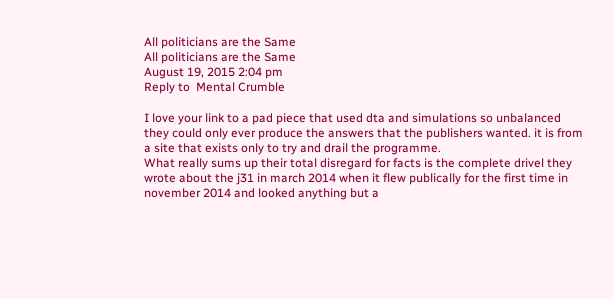All politicians are the Same
All politicians are the Same
August 19, 2015 2:04 pm
Reply to  Mental Crumble

I love your link to a pad piece that used dta and simulations so unbalanced they could only ever produce the answers that the publishers wanted. it is from a site that exists only to try and drail the programme.
What really sums up their total disregard for facts is the complete drivel they wrote about the j31 in march 2014 when it flew publically for the first time in november 2014 and looked anything but a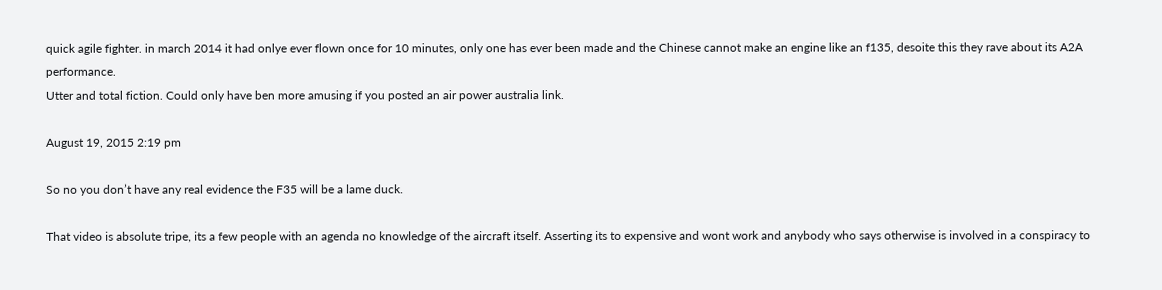quick agile fighter. in march 2014 it had onlye ever flown once for 10 minutes, only one has ever been made and the Chinese cannot make an engine like an f135, desoite this they rave about its A2A performance.
Utter and total fiction. Could only have ben more amusing if you posted an air power australia link.

August 19, 2015 2:19 pm

So no you don’t have any real evidence the F35 will be a lame duck.

That video is absolute tripe, its a few people with an agenda no knowledge of the aircraft itself. Asserting its to expensive and wont work and anybody who says otherwise is involved in a conspiracy to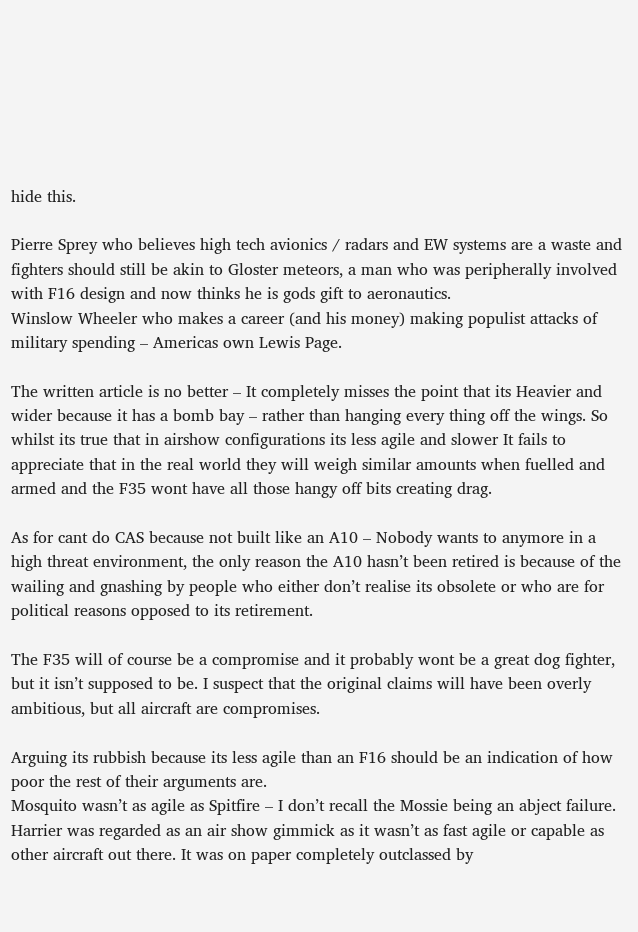hide this.

Pierre Sprey who believes high tech avionics / radars and EW systems are a waste and fighters should still be akin to Gloster meteors, a man who was peripherally involved with F16 design and now thinks he is gods gift to aeronautics.
Winslow Wheeler who makes a career (and his money) making populist attacks of military spending – Americas own Lewis Page.

The written article is no better – It completely misses the point that its Heavier and wider because it has a bomb bay – rather than hanging every thing off the wings. So whilst its true that in airshow configurations its less agile and slower It fails to appreciate that in the real world they will weigh similar amounts when fuelled and armed and the F35 wont have all those hangy off bits creating drag.

As for cant do CAS because not built like an A10 – Nobody wants to anymore in a high threat environment, the only reason the A10 hasn’t been retired is because of the wailing and gnashing by people who either don’t realise its obsolete or who are for political reasons opposed to its retirement.

The F35 will of course be a compromise and it probably wont be a great dog fighter, but it isn’t supposed to be. I suspect that the original claims will have been overly ambitious, but all aircraft are compromises.

Arguing its rubbish because its less agile than an F16 should be an indication of how poor the rest of their arguments are.
Mosquito wasn’t as agile as Spitfire – I don’t recall the Mossie being an abject failure.
Harrier was regarded as an air show gimmick as it wasn’t as fast agile or capable as other aircraft out there. It was on paper completely outclassed by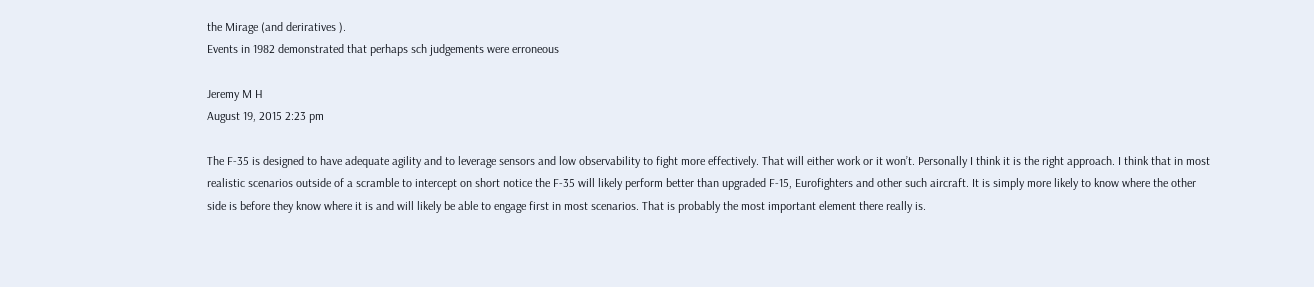the Mirage (and deriratives ).
Events in 1982 demonstrated that perhaps sch judgements were erroneous

Jeremy M H
August 19, 2015 2:23 pm

The F-35 is designed to have adequate agility and to leverage sensors and low observability to fight more effectively. That will either work or it won’t. Personally I think it is the right approach. I think that in most realistic scenarios outside of a scramble to intercept on short notice the F-35 will likely perform better than upgraded F-15, Eurofighters and other such aircraft. It is simply more likely to know where the other side is before they know where it is and will likely be able to engage first in most scenarios. That is probably the most important element there really is.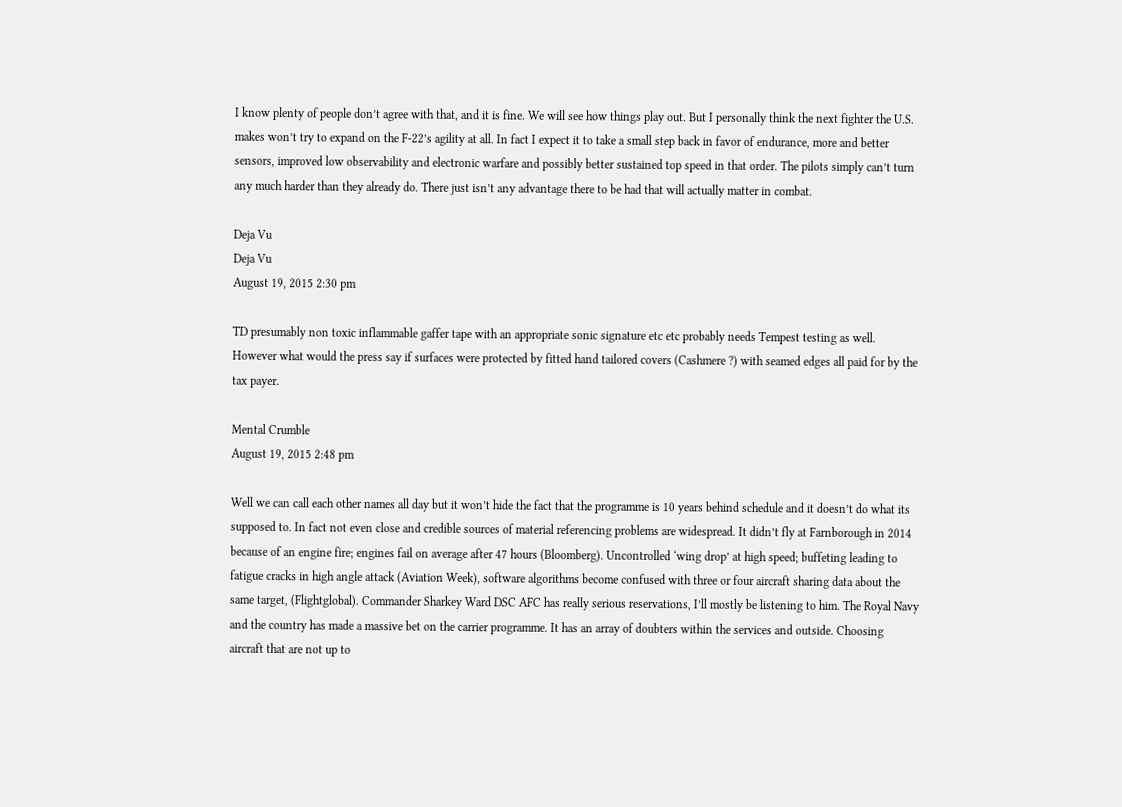I know plenty of people don’t agree with that, and it is fine. We will see how things play out. But I personally think the next fighter the U.S. makes won’t try to expand on the F-22’s agility at all. In fact I expect it to take a small step back in favor of endurance, more and better sensors, improved low observability and electronic warfare and possibly better sustained top speed in that order. The pilots simply can’t turn any much harder than they already do. There just isn’t any advantage there to be had that will actually matter in combat.

Deja Vu
Deja Vu
August 19, 2015 2:30 pm

TD presumably non toxic inflammable gaffer tape with an appropriate sonic signature etc etc probably needs Tempest testing as well.
However what would the press say if surfaces were protected by fitted hand tailored covers (Cashmere ?) with seamed edges all paid for by the tax payer.

Mental Crumble
August 19, 2015 2:48 pm

Well we can call each other names all day but it won’t hide the fact that the programme is 10 years behind schedule and it doesn’t do what its supposed to. In fact not even close and credible sources of material referencing problems are widespread. It didn’t fly at Farnborough in 2014 because of an engine fire; engines fail on average after 47 hours (Bloomberg). Uncontrolled ‘wing drop’ at high speed; buffeting leading to fatigue cracks in high angle attack (Aviation Week), software algorithms become confused with three or four aircraft sharing data about the same target, (Flightglobal). Commander Sharkey Ward DSC AFC has really serious reservations, I’ll mostly be listening to him. The Royal Navy and the country has made a massive bet on the carrier programme. It has an array of doubters within the services and outside. Choosing aircraft that are not up to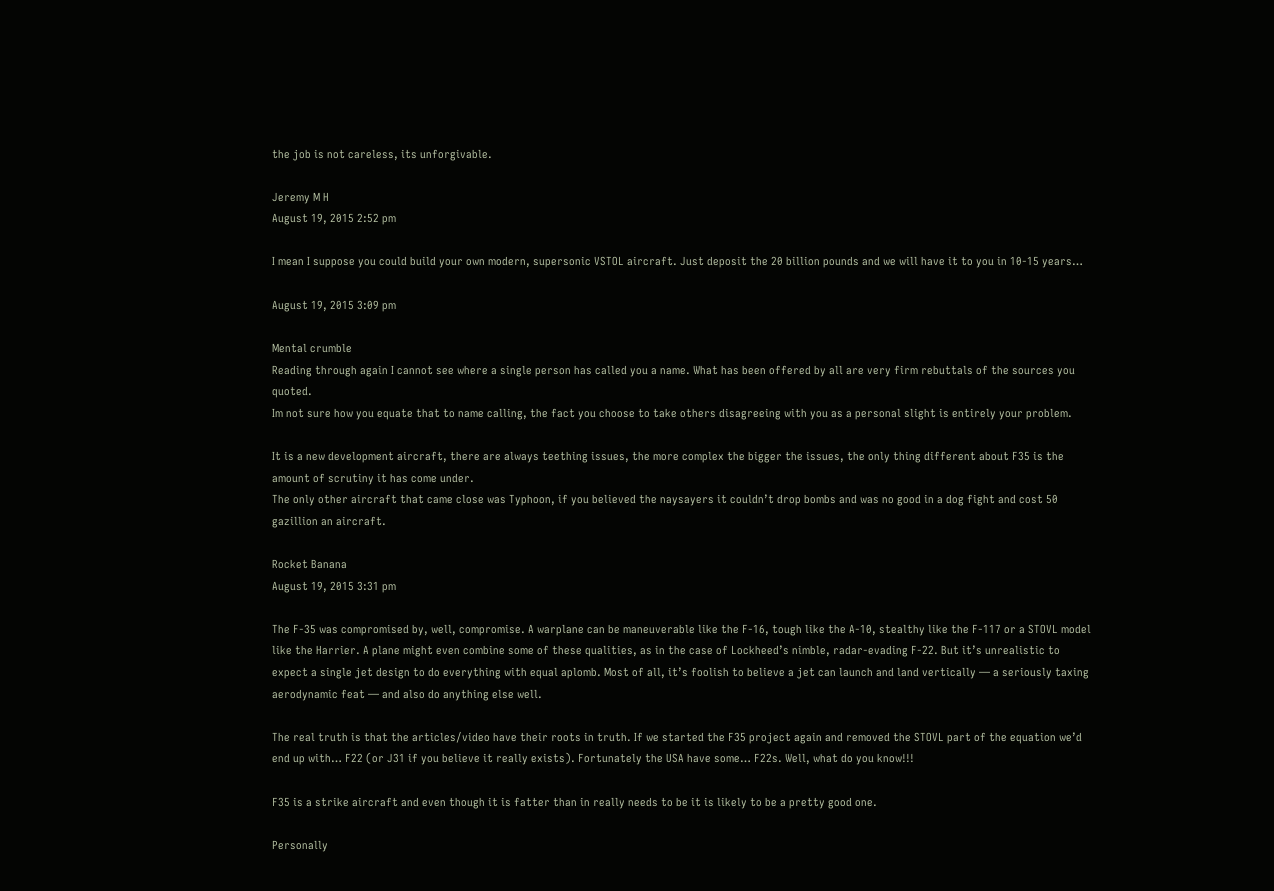the job is not careless, its unforgivable.

Jeremy M H
August 19, 2015 2:52 pm

I mean I suppose you could build your own modern, supersonic VSTOL aircraft. Just deposit the 20 billion pounds and we will have it to you in 10-15 years…

August 19, 2015 3:09 pm

Mental crumble
Reading through again I cannot see where a single person has called you a name. What has been offered by all are very firm rebuttals of the sources you quoted.
Im not sure how you equate that to name calling, the fact you choose to take others disagreeing with you as a personal slight is entirely your problem.

It is a new development aircraft, there are always teething issues, the more complex the bigger the issues, the only thing different about F35 is the amount of scrutiny it has come under.
The only other aircraft that came close was Typhoon, if you believed the naysayers it couldn’t drop bombs and was no good in a dog fight and cost 50 gazillion an aircraft.

Rocket Banana
August 19, 2015 3:31 pm

The F-35 was compromised by, well, compromise. A warplane can be maneuverable like the F-16, tough like the A-10, stealthy like the F-117 or a STOVL model like the Harrier. A plane might even combine some of these qualities, as in the case of Lockheed’s nimble, radar-evading F-22. But it’s unrealistic to expect a single jet design to do everything with equal aplomb. Most of all, it’s foolish to believe a jet can launch and land vertically — a seriously taxing aerodynamic feat — and also do anything else well.

The real truth is that the articles/video have their roots in truth. If we started the F35 project again and removed the STOVL part of the equation we’d end up with… F22 (or J31 if you believe it really exists). Fortunately the USA have some… F22s. Well, what do you know!!!

F35 is a strike aircraft and even though it is fatter than in really needs to be it is likely to be a pretty good one.

Personally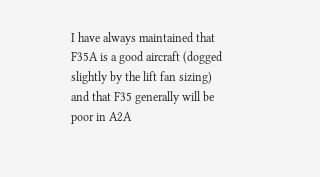I have always maintained that F35A is a good aircraft (dogged slightly by the lift fan sizing) and that F35 generally will be poor in A2A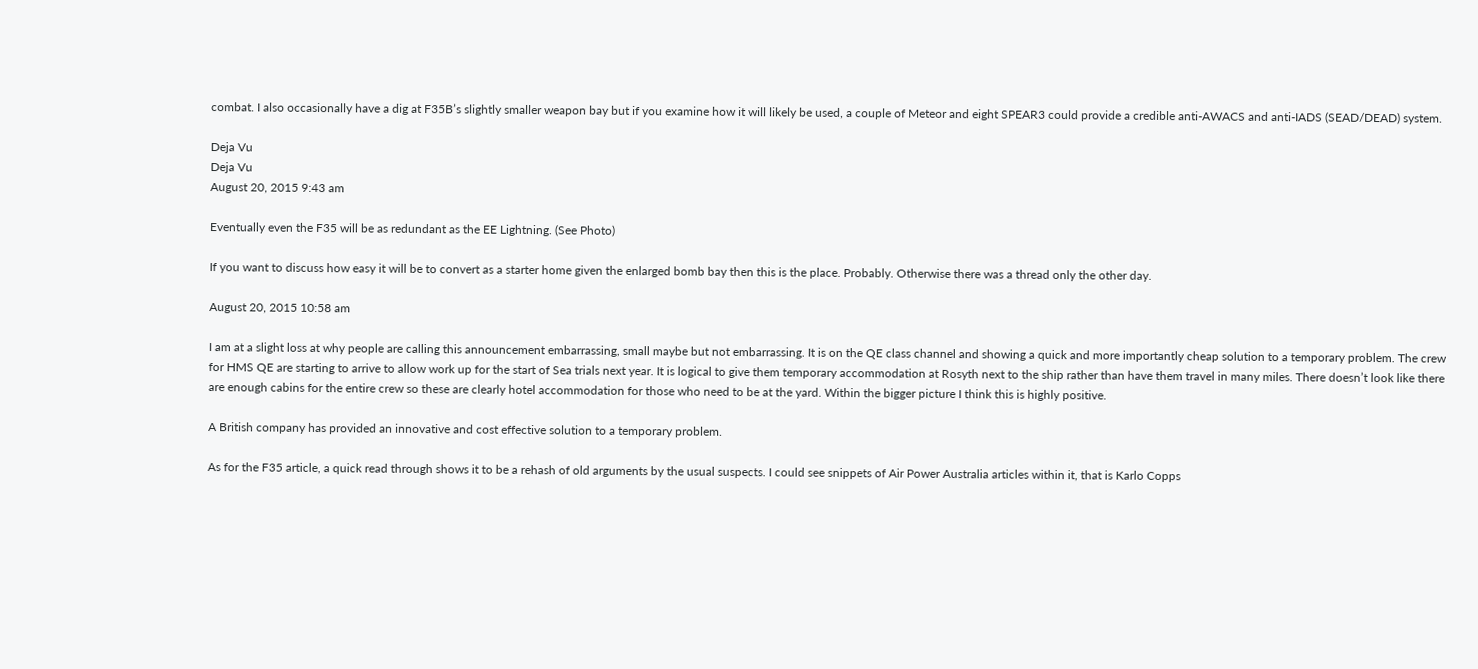combat. I also occasionally have a dig at F35B’s slightly smaller weapon bay but if you examine how it will likely be used, a couple of Meteor and eight SPEAR3 could provide a credible anti-AWACS and anti-IADS (SEAD/DEAD) system.

Deja Vu
Deja Vu
August 20, 2015 9:43 am

Eventually even the F35 will be as redundant as the EE Lightning. (See Photo)

If you want to discuss how easy it will be to convert as a starter home given the enlarged bomb bay then this is the place. Probably. Otherwise there was a thread only the other day.

August 20, 2015 10:58 am

I am at a slight loss at why people are calling this announcement embarrassing, small maybe but not embarrassing. It is on the QE class channel and showing a quick and more importantly cheap solution to a temporary problem. The crew for HMS QE are starting to arrive to allow work up for the start of Sea trials next year. It is logical to give them temporary accommodation at Rosyth next to the ship rather than have them travel in many miles. There doesn’t look like there are enough cabins for the entire crew so these are clearly hotel accommodation for those who need to be at the yard. Within the bigger picture I think this is highly positive.

A British company has provided an innovative and cost effective solution to a temporary problem.

As for the F35 article, a quick read through shows it to be a rehash of old arguments by the usual suspects. I could see snippets of Air Power Australia articles within it, that is Karlo Copps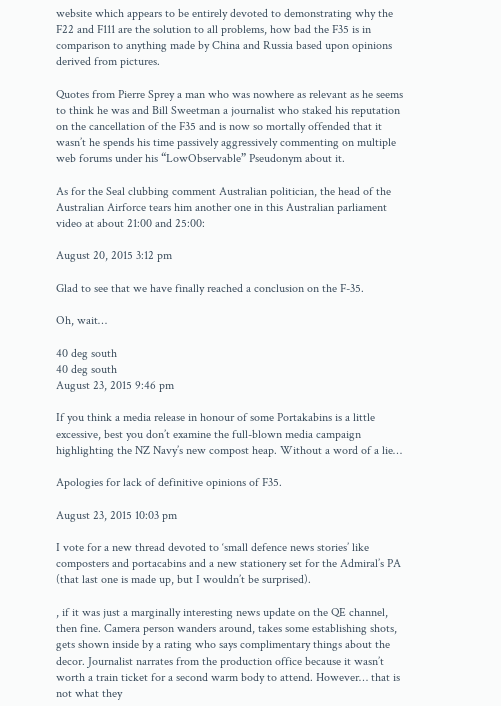website which appears to be entirely devoted to demonstrating why the F22 and F111 are the solution to all problems, how bad the F35 is in comparison to anything made by China and Russia based upon opinions derived from pictures.

Quotes from Pierre Sprey a man who was nowhere as relevant as he seems to think he was and Bill Sweetman a journalist who staked his reputation on the cancellation of the F35 and is now so mortally offended that it wasn’t he spends his time passively aggressively commenting on multiple web forums under his “LowObservable” Pseudonym about it.

As for the Seal clubbing comment Australian politician, the head of the Australian Airforce tears him another one in this Australian parliament video at about 21:00 and 25:00:

August 20, 2015 3:12 pm

Glad to see that we have finally reached a conclusion on the F-35.

Oh, wait…

40 deg south
40 deg south
August 23, 2015 9:46 pm

If you think a media release in honour of some Portakabins is a little excessive, best you don’t examine the full-blown media campaign highlighting the NZ Navy’s new compost heap. Without a word of a lie…

Apologies for lack of definitive opinions of F35.

August 23, 2015 10:03 pm

I vote for a new thread devoted to ‘small defence news stories’ like composters and portacabins and a new stationery set for the Admiral’s PA (that last one is made up, but I wouldn’t be surprised).

, if it was just a marginally interesting news update on the QE channel, then fine. Camera person wanders around, takes some establishing shots, gets shown inside by a rating who says complimentary things about the decor. Journalist narrates from the production office because it wasn’t worth a train ticket for a second warm body to attend. However… that is not what they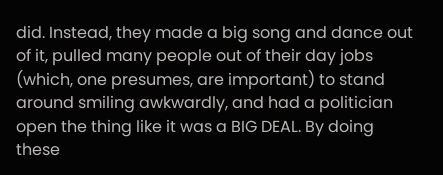did. Instead, they made a big song and dance out of it, pulled many people out of their day jobs (which, one presumes, are important) to stand around smiling awkwardly, and had a politician open the thing like it was a BIG DEAL. By doing these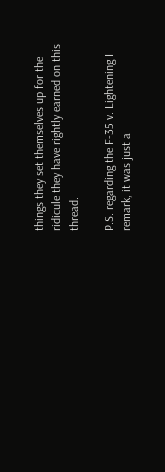things they set themselves up for the ridicule they have rightly earned on this thread.

P.S. regarding the F-35 v. Lightening I remark, it was just a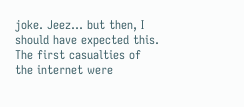joke. Jeez… but then, I should have expected this. The first casualties of the internet were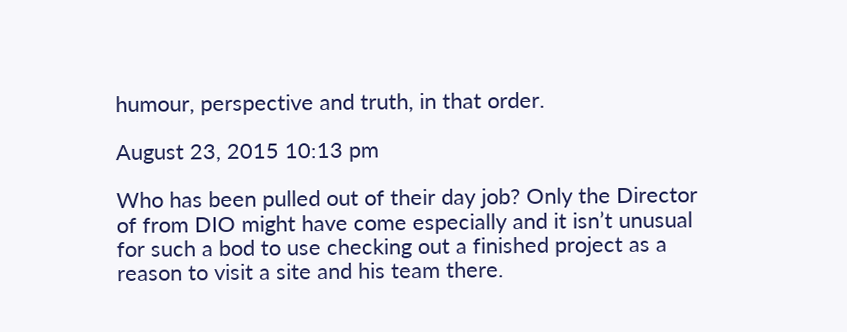humour, perspective and truth, in that order.

August 23, 2015 10:13 pm

Who has been pulled out of their day job? Only the Director of from DIO might have come especially and it isn’t unusual for such a bod to use checking out a finished project as a reason to visit a site and his team there.